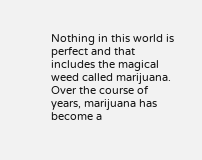Nothing in this world is perfect and that includes the magical weed called marijuana. Over the course of years, marijuana has become a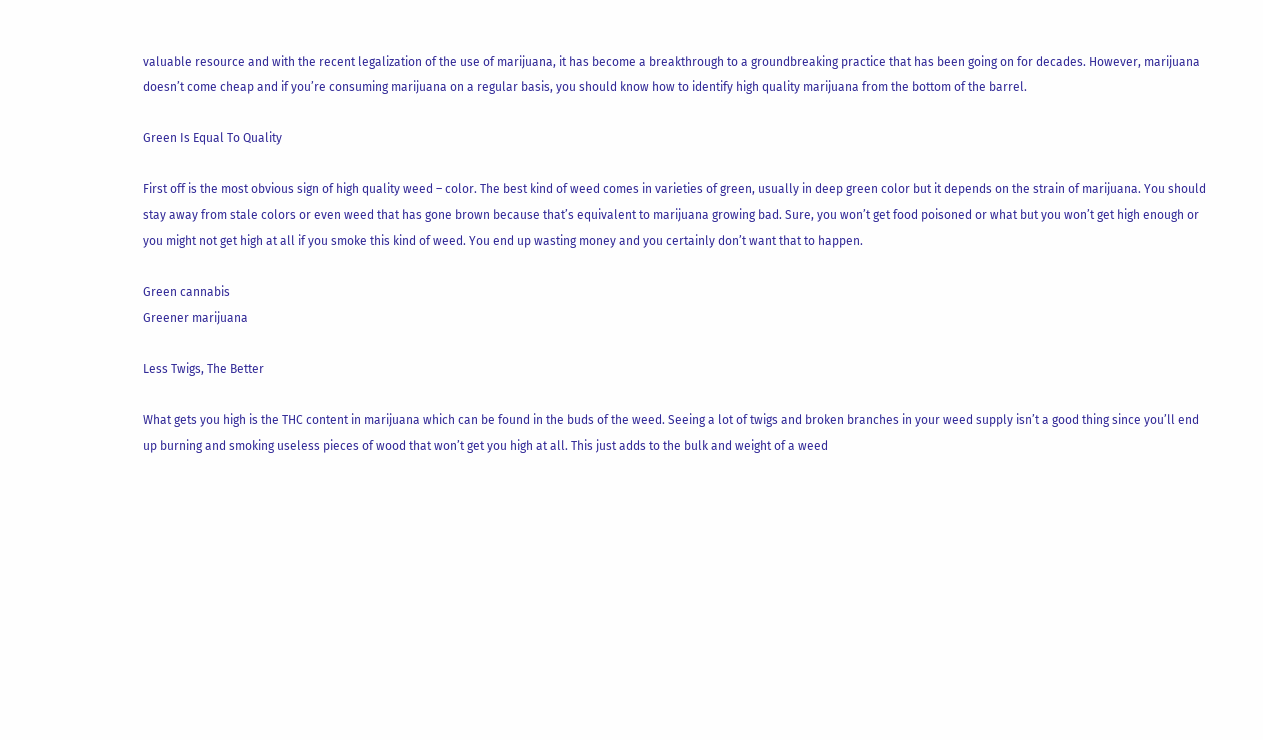valuable resource and with the recent legalization of the use of marijuana, it has become a breakthrough to a groundbreaking practice that has been going on for decades. However, marijuana doesn’t come cheap and if you’re consuming marijuana on a regular basis, you should know how to identify high quality marijuana from the bottom of the barrel.

Green Is Equal To Quality

First off is the most obvious sign of high quality weed – color. The best kind of weed comes in varieties of green, usually in deep green color but it depends on the strain of marijuana. You should stay away from stale colors or even weed that has gone brown because that’s equivalent to marijuana growing bad. Sure, you won’t get food poisoned or what but you won’t get high enough or you might not get high at all if you smoke this kind of weed. You end up wasting money and you certainly don’t want that to happen.

Green cannabis
Greener marijuana

Less Twigs, The Better

What gets you high is the THC content in marijuana which can be found in the buds of the weed. Seeing a lot of twigs and broken branches in your weed supply isn’t a good thing since you’ll end up burning and smoking useless pieces of wood that won’t get you high at all. This just adds to the bulk and weight of a weed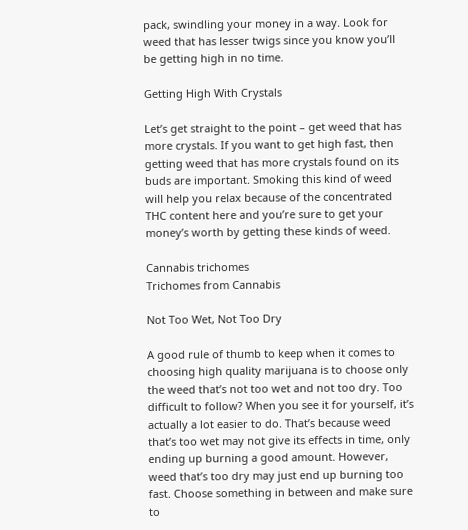pack, swindling your money in a way. Look for weed that has lesser twigs since you know you’ll be getting high in no time.

Getting High With Crystals

Let’s get straight to the point – get weed that has more crystals. If you want to get high fast, then getting weed that has more crystals found on its buds are important. Smoking this kind of weed will help you relax because of the concentrated THC content here and you’re sure to get your money’s worth by getting these kinds of weed.

Cannabis trichomes
Trichomes from Cannabis

Not Too Wet, Not Too Dry

A good rule of thumb to keep when it comes to choosing high quality marijuana is to choose only the weed that’s not too wet and not too dry. Too difficult to follow? When you see it for yourself, it’s actually a lot easier to do. That’s because weed that’s too wet may not give its effects in time, only ending up burning a good amount. However, weed that’s too dry may just end up burning too fast. Choose something in between and make sure to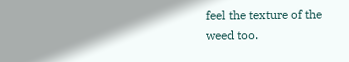feel the texture of the weed too.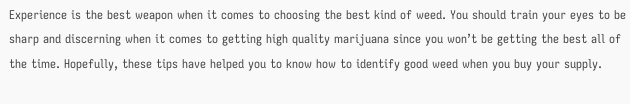Experience is the best weapon when it comes to choosing the best kind of weed. You should train your eyes to be sharp and discerning when it comes to getting high quality marijuana since you won’t be getting the best all of the time. Hopefully, these tips have helped you to know how to identify good weed when you buy your supply.